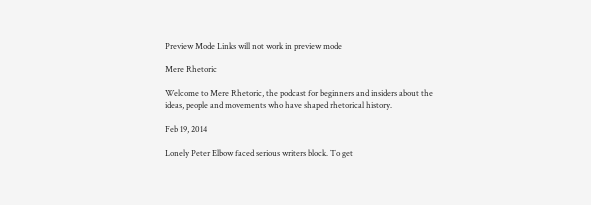Preview Mode Links will not work in preview mode

Mere Rhetoric

Welcome to Mere Rhetoric, the podcast for beginners and insiders about the ideas, people and movements who have shaped rhetorical history.

Feb 19, 2014

Lonely Peter Elbow faced serious writers block. To get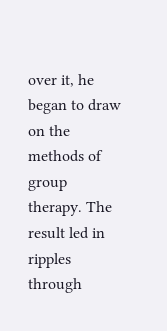over it, he began to draw on the methods of group therapy. The result led in ripples through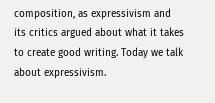composition, as expressivism and its critics argued about what it takes to create good writing. Today we talk about expressivism.